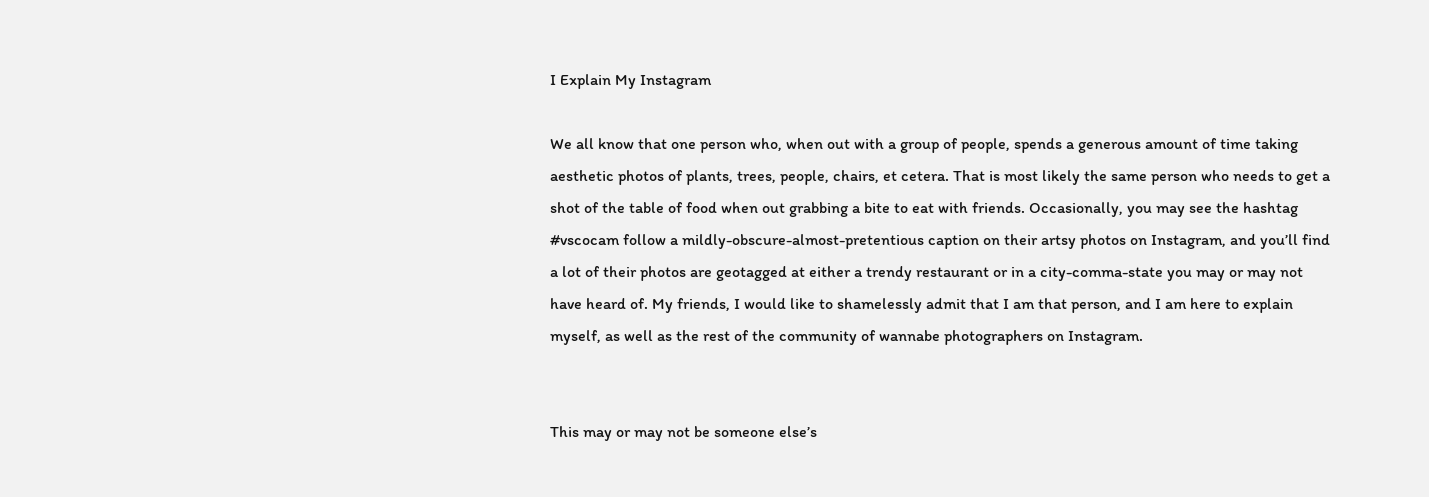I Explain My Instagram

We all know that one person who, when out with a group of people, spends a generous amount of time taking aesthetic photos of plants, trees, people, chairs, et cetera. That is most likely the same person who needs to get a shot of the table of food when out grabbing a bite to eat with friends. Occasionally, you may see the hashtag #vscocam follow a mildly-obscure-almost-pretentious caption on their artsy photos on Instagram, and you’ll find a lot of their photos are geotagged at either a trendy restaurant or in a city-comma-state you may or may not have heard of. My friends, I would like to shamelessly admit that I am that person, and I am here to explain myself, as well as the rest of the community of wannabe photographers on Instagram.


This may or may not be someone else’s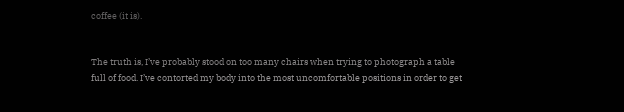coffee (it is).


The truth is, I’ve probably stood on too many chairs when trying to photograph a table full of food. I’ve contorted my body into the most uncomfortable positions in order to get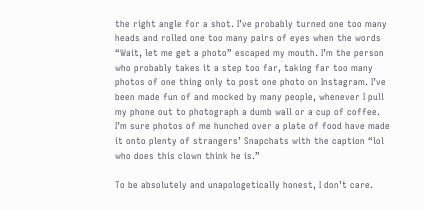the right angle for a shot. I’ve probably turned one too many heads and rolled one too many pairs of eyes when the words “Wait, let me get a photo” escaped my mouth. I’m the person who probably takes it a step too far, taking far too many photos of one thing only to post one photo on Instagram. I’ve been made fun of and mocked by many people, whenever I pull my phone out to photograph a dumb wall or a cup of coffee. I’m sure photos of me hunched over a plate of food have made it onto plenty of strangers’ Snapchats with the caption “lol who does this clown think he is.”

To be absolutely and unapologetically honest, I don’t care.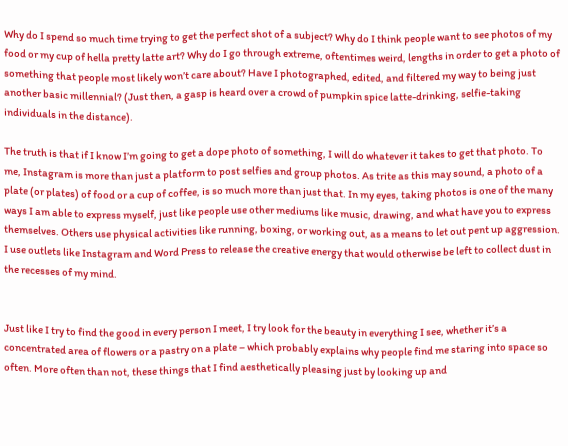Why do I spend so much time trying to get the perfect shot of a subject? Why do I think people want to see photos of my food or my cup of hella pretty latte art? Why do I go through extreme, oftentimes weird, lengths in order to get a photo of something that people most likely won’t care about? Have I photographed, edited, and filtered my way to being just another basic millennial? (Just then, a gasp is heard over a crowd of pumpkin spice latte-drinking, selfie-taking individuals in the distance).

The truth is that if I know I’m going to get a dope photo of something, I will do whatever it takes to get that photo. To me, Instagram is more than just a platform to post selfies and group photos. As trite as this may sound, a photo of a plate (or plates) of food or a cup of coffee, is so much more than just that. In my eyes, taking photos is one of the many ways I am able to express myself, just like people use other mediums like music, drawing, and what have you to express themselves. Others use physical activities like running, boxing, or working out, as a means to let out pent up aggression. I use outlets like Instagram and Word Press to release the creative energy that would otherwise be left to collect dust in the recesses of my mind.


Just like I try to find the good in every person I meet, I try look for the beauty in everything I see, whether it’s a concentrated area of flowers or a pastry on a plate – which probably explains why people find me staring into space so often. More often than not, these things that I find aesthetically pleasing just by looking up and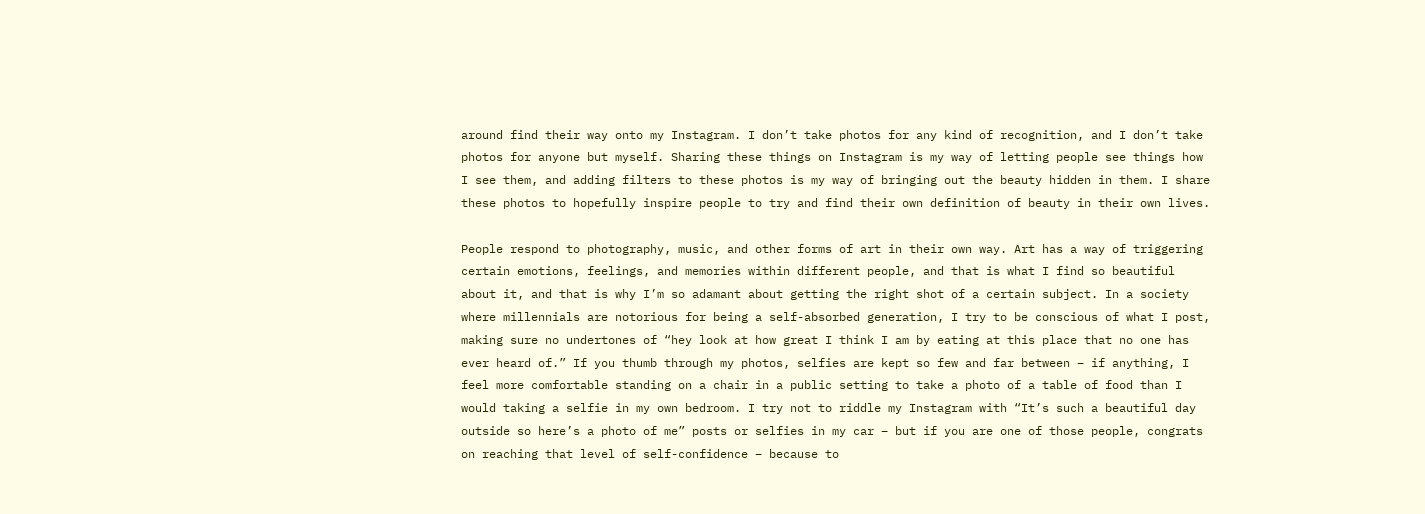around find their way onto my Instagram. I don’t take photos for any kind of recognition, and I don’t take photos for anyone but myself. Sharing these things on Instagram is my way of letting people see things how I see them, and adding filters to these photos is my way of bringing out the beauty hidden in them. I share these photos to hopefully inspire people to try and find their own definition of beauty in their own lives.

People respond to photography, music, and other forms of art in their own way. Art has a way of triggering certain emotions, feelings, and memories within different people, and that is what I find so beautiful about it, and that is why I’m so adamant about getting the right shot of a certain subject. In a society where millennials are notorious for being a self-absorbed generation, I try to be conscious of what I post, making sure no undertones of “hey look at how great I think I am by eating at this place that no one has ever heard of.” If you thumb through my photos, selfies are kept so few and far between – if anything, I feel more comfortable standing on a chair in a public setting to take a photo of a table of food than I would taking a selfie in my own bedroom. I try not to riddle my Instagram with “It’s such a beautiful day outside so here’s a photo of me” posts or selfies in my car – but if you are one of those people, congrats on reaching that level of self-confidence – because to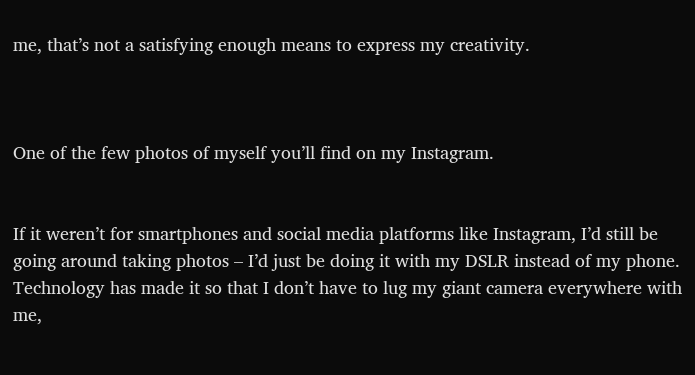me, that’s not a satisfying enough means to express my creativity.



One of the few photos of myself you’ll find on my Instagram.


If it weren’t for smartphones and social media platforms like Instagram, I’d still be going around taking photos – I’d just be doing it with my DSLR instead of my phone. Technology has made it so that I don’t have to lug my giant camera everywhere with me,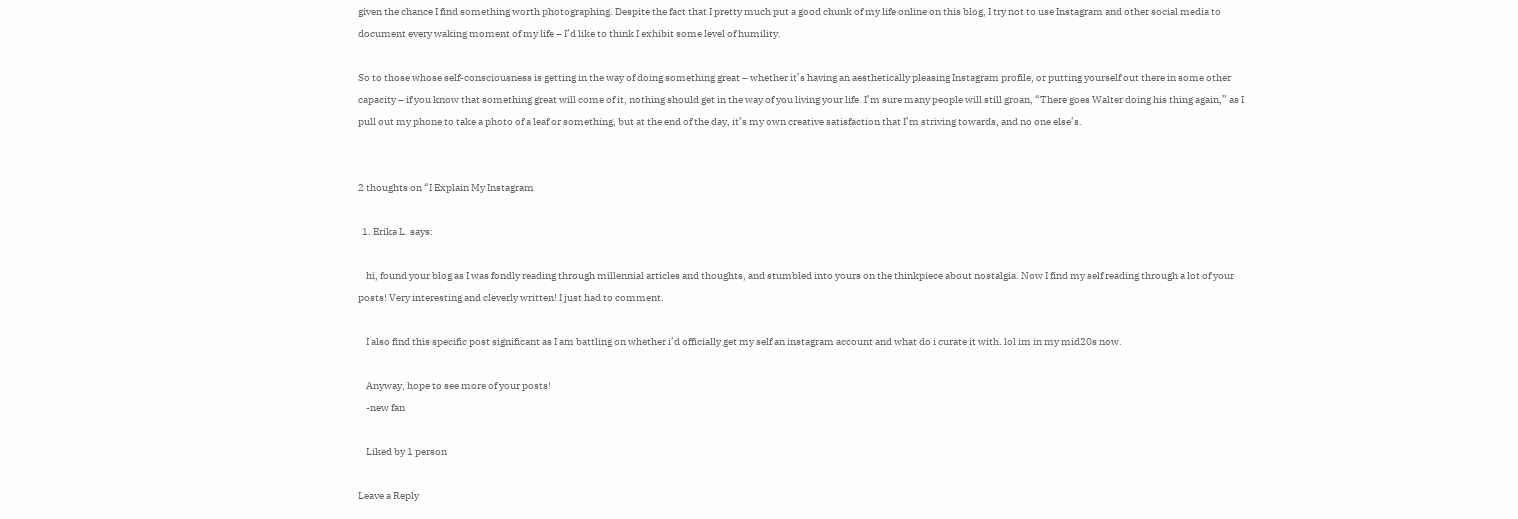given the chance I find something worth photographing. Despite the fact that I pretty much put a good chunk of my life online on this blog, I try not to use Instagram and other social media to document every waking moment of my life – I’d like to think I exhibit some level of humility.

So to those whose self-consciousness is getting in the way of doing something great – whether it’s having an aesthetically pleasing Instagram profile, or putting yourself out there in some other capacity – if you know that something great will come of it, nothing should get in the way of you living your life. I’m sure many people will still groan, “There goes Walter doing his thing again,” as I pull out my phone to take a photo of a leaf or something, but at the end of the day, it’s my own creative satisfaction that I’m striving towards, and no one else’s.


2 thoughts on “I Explain My Instagram

  1. Erika L. says:

    hi, found your blog as I was fondly reading through millennial articles and thoughts, and stumbled into yours on the thinkpiece about nostalgia. Now I find my self reading through a lot of your posts! Very interesting and cleverly written! I just had to comment.

    I also find this specific post significant as I am battling on whether i’d officially get my self an instagram account and what do i curate it with. lol im in my mid20s now.

    Anyway, hope to see more of your posts!
    -new fan

    Liked by 1 person

Leave a Reply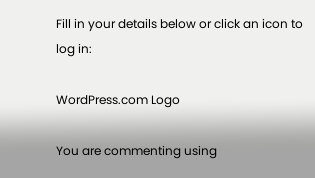Fill in your details below or click an icon to log in:

WordPress.com Logo

You are commenting using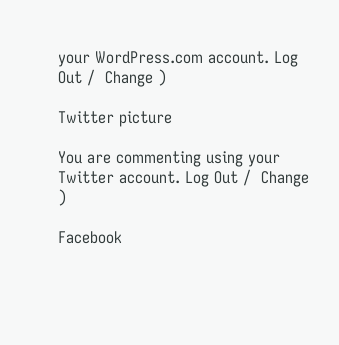your WordPress.com account. Log Out /  Change )

Twitter picture

You are commenting using your Twitter account. Log Out /  Change )

Facebook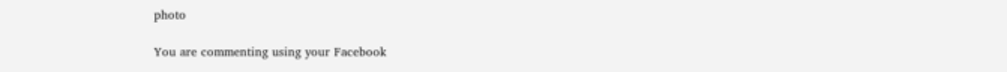photo

You are commenting using your Facebook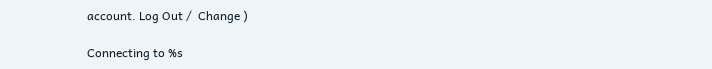account. Log Out /  Change )

Connecting to %s